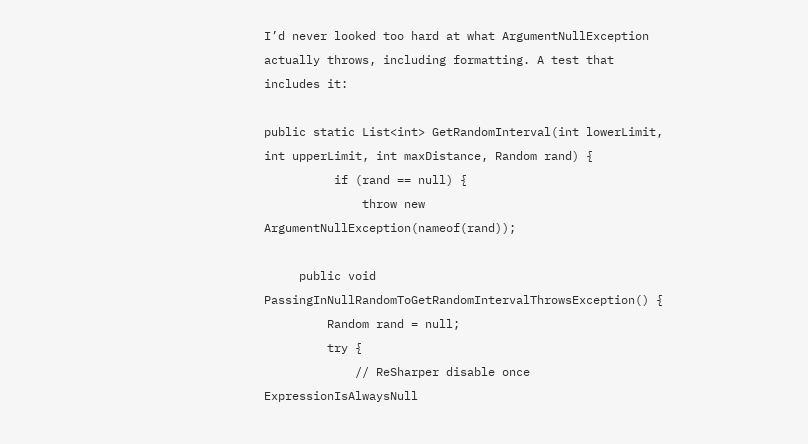I’d never looked too hard at what ArgumentNullException actually throws, including formatting. A test that includes it:

public static List<int> GetRandomInterval(int lowerLimit, int upperLimit, int maxDistance, Random rand) {
          if (rand == null) {
              throw new ArgumentNullException(nameof(rand));

     public void PassingInNullRandomToGetRandomIntervalThrowsException() {
         Random rand = null;
         try {
             // ReSharper disable once ExpressionIsAlwaysNull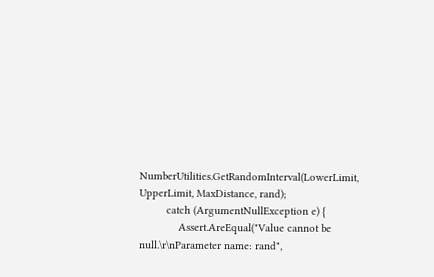NumberUtilities.GetRandomInterval(LowerLimit, UpperLimit, MaxDistance, rand);
         catch (ArgumentNullException e) {
             Assert.AreEqual("Value cannot be null.\r\nParameter name: rand",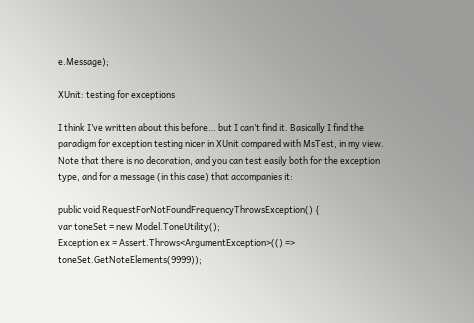e.Message);

XUnit: testing for exceptions

I think I’ve written about this before… but I can’t find it. Basically I find the paradigm for exception testing nicer in XUnit compared with MsTest, in my view. Note that there is no decoration, and you can test easily both for the exception type, and for a message (in this case) that accompanies it:

public void RequestForNotFoundFrequencyThrowsException() {
var toneSet = new Model.ToneUtility();
Exception ex = Assert.Throws<ArgumentException>(() => toneSet.GetNoteElements(9999));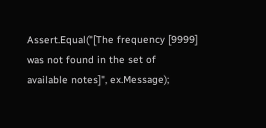Assert.Equal("[The frequency [9999] was not found in the set of available notes]", ex.Message);